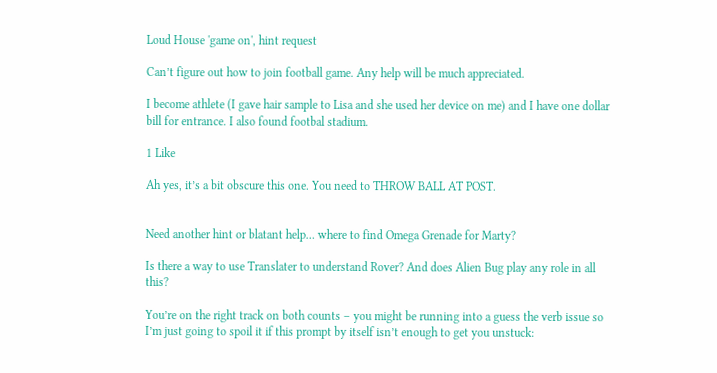Loud House 'game on', hint request

Can’t figure out how to join football game. Any help will be much appreciated.

I become athlete (I gave hair sample to Lisa and she used her device on me) and I have one dollar bill for entrance. I also found footbal stadium.

1 Like

Ah yes, it’s a bit obscure this one. You need to THROW BALL AT POST.


Need another hint or blatant help… where to find Omega Grenade for Marty?

Is there a way to use Translater to understand Rover? And does Alien Bug play any role in all this?

You’re on the right track on both counts – you might be running into a guess the verb issue so I’m just going to spoil it if this prompt by itself isn’t enough to get you unstuck: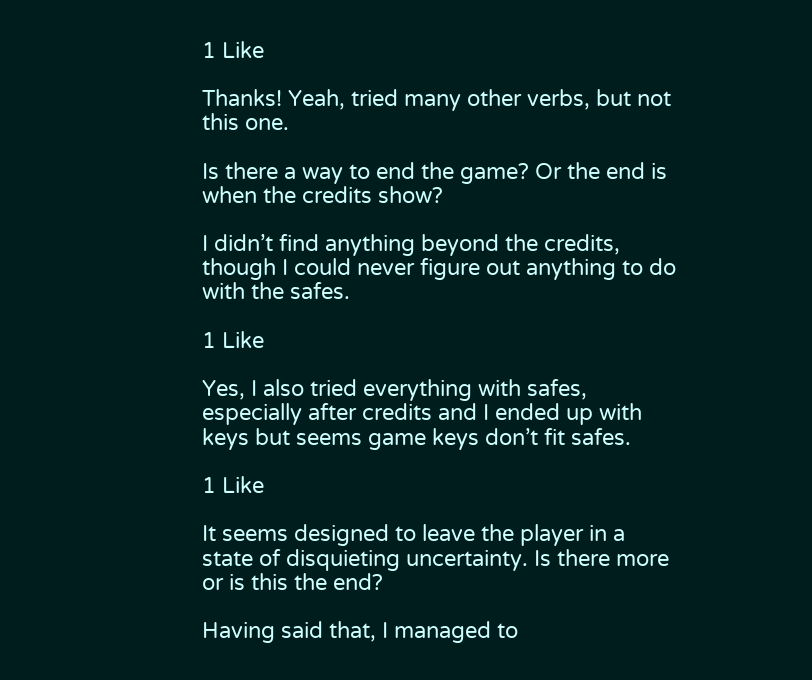1 Like

Thanks! Yeah, tried many other verbs, but not this one.

Is there a way to end the game? Or the end is when the credits show?

I didn’t find anything beyond the credits, though I could never figure out anything to do with the safes.

1 Like

Yes, I also tried everything with safes, especially after credits and I ended up with keys but seems game keys don’t fit safes.

1 Like

It seems designed to leave the player in a state of disquieting uncertainty. Is there more or is this the end?

Having said that, I managed to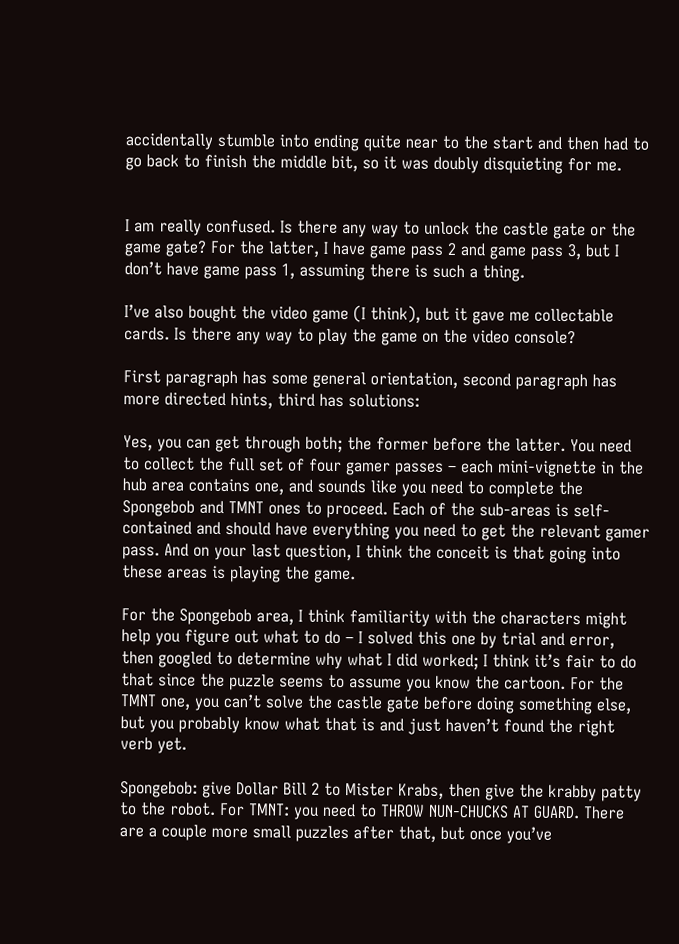accidentally stumble into ending quite near to the start and then had to go back to finish the middle bit, so it was doubly disquieting for me.


I am really confused. Is there any way to unlock the castle gate or the game gate? For the latter, I have game pass 2 and game pass 3, but I don’t have game pass 1, assuming there is such a thing.

I’ve also bought the video game (I think), but it gave me collectable cards. Is there any way to play the game on the video console?

First paragraph has some general orientation, second paragraph has more directed hints, third has solutions:

Yes, you can get through both; the former before the latter. You need to collect the full set of four gamer passes – each mini-vignette in the hub area contains one, and sounds like you need to complete the Spongebob and TMNT ones to proceed. Each of the sub-areas is self-contained and should have everything you need to get the relevant gamer pass. And on your last question, I think the conceit is that going into these areas is playing the game.

For the Spongebob area, I think familiarity with the characters might help you figure out what to do – I solved this one by trial and error, then googled to determine why what I did worked; I think it’s fair to do that since the puzzle seems to assume you know the cartoon. For the TMNT one, you can’t solve the castle gate before doing something else, but you probably know what that is and just haven’t found the right verb yet.

Spongebob: give Dollar Bill 2 to Mister Krabs, then give the krabby patty to the robot. For TMNT: you need to THROW NUN-CHUCKS AT GUARD. There are a couple more small puzzles after that, but once you’ve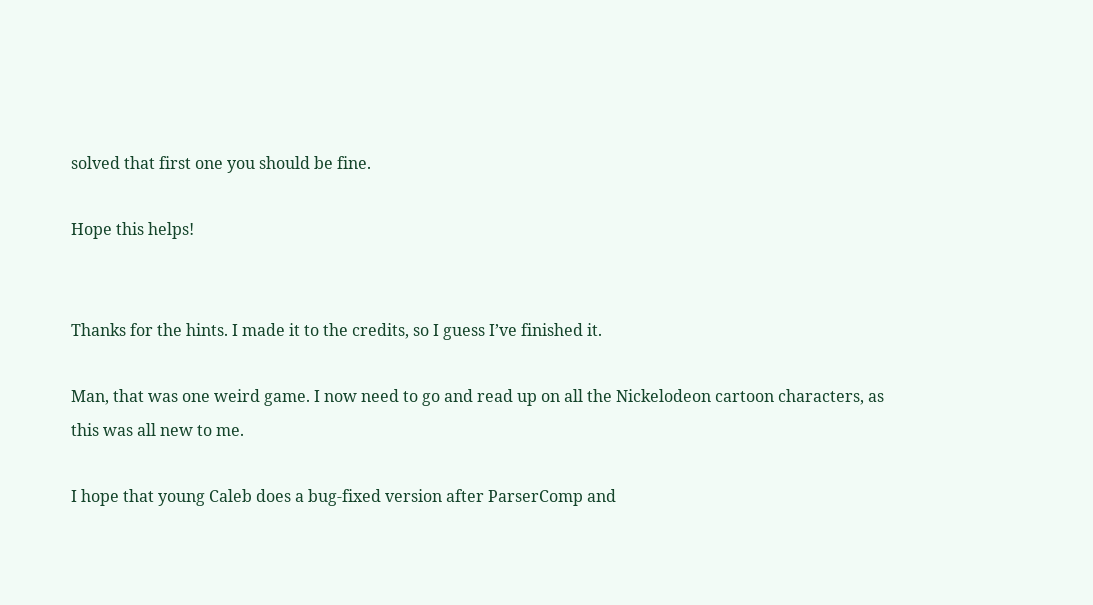solved that first one you should be fine.

Hope this helps!


Thanks for the hints. I made it to the credits, so I guess I’ve finished it.

Man, that was one weird game. I now need to go and read up on all the Nickelodeon cartoon characters, as this was all new to me.

I hope that young Caleb does a bug-fixed version after ParserComp and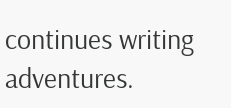continues writing adventures.